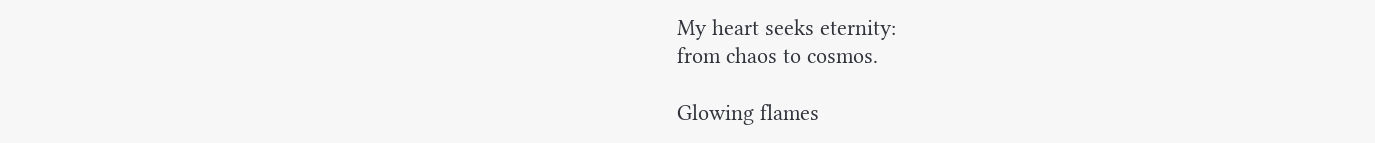My heart seeks eternity:
from chaos to cosmos.

Glowing flames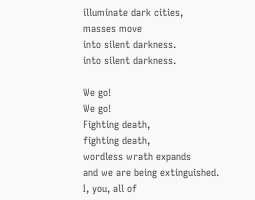illuminate dark cities,
masses move
into silent darkness.
into silent darkness.

We go!
We go!
Fighting death,
fighting death,
wordless wrath expands
and we are being extinguished.
I, you, all of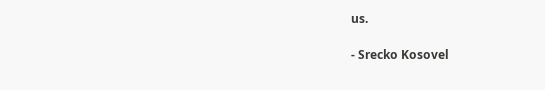us.

- Srecko Kosovel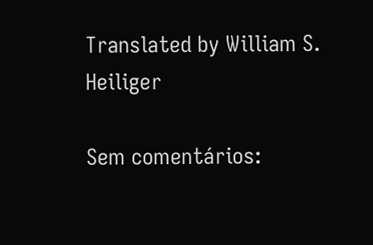Translated by William S. Heiliger

Sem comentários: